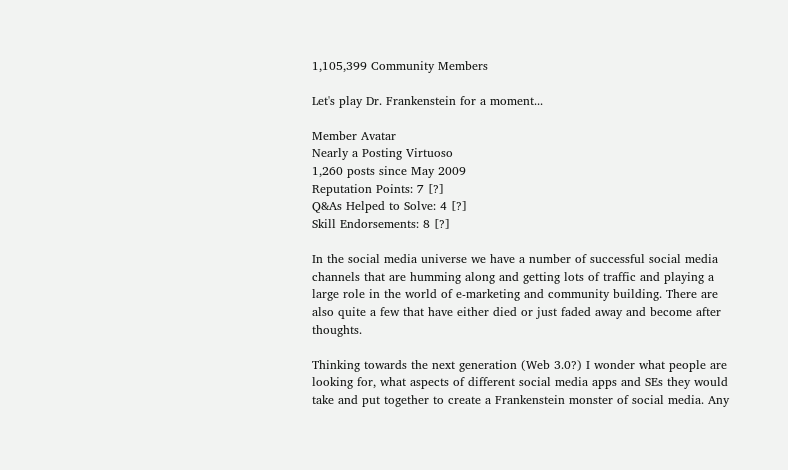1,105,399 Community Members

Let's play Dr. Frankenstein for a moment...

Member Avatar
Nearly a Posting Virtuoso
1,260 posts since May 2009
Reputation Points: 7 [?]
Q&As Helped to Solve: 4 [?]
Skill Endorsements: 8 [?]

In the social media universe we have a number of successful social media channels that are humming along and getting lots of traffic and playing a large role in the world of e-marketing and community building. There are also quite a few that have either died or just faded away and become after thoughts.

Thinking towards the next generation (Web 3.0?) I wonder what people are looking for, what aspects of different social media apps and SEs they would take and put together to create a Frankenstein monster of social media. Any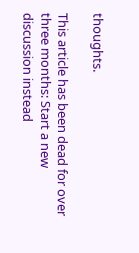thoughts.

This article has been dead for over three months: Start a new discussion instead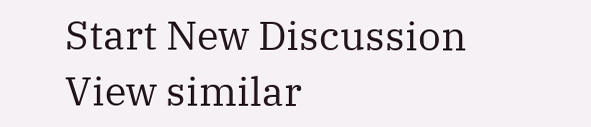Start New Discussion
View similar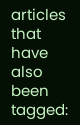articles that have also been tagged: